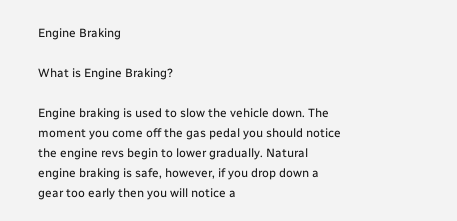Engine Braking

What is Engine Braking?

Engine braking is used to slow the vehicle down. The moment you come off the gas pedal you should notice the engine revs begin to lower gradually. Natural engine braking is safe, however, if you drop down a gear too early then you will notice a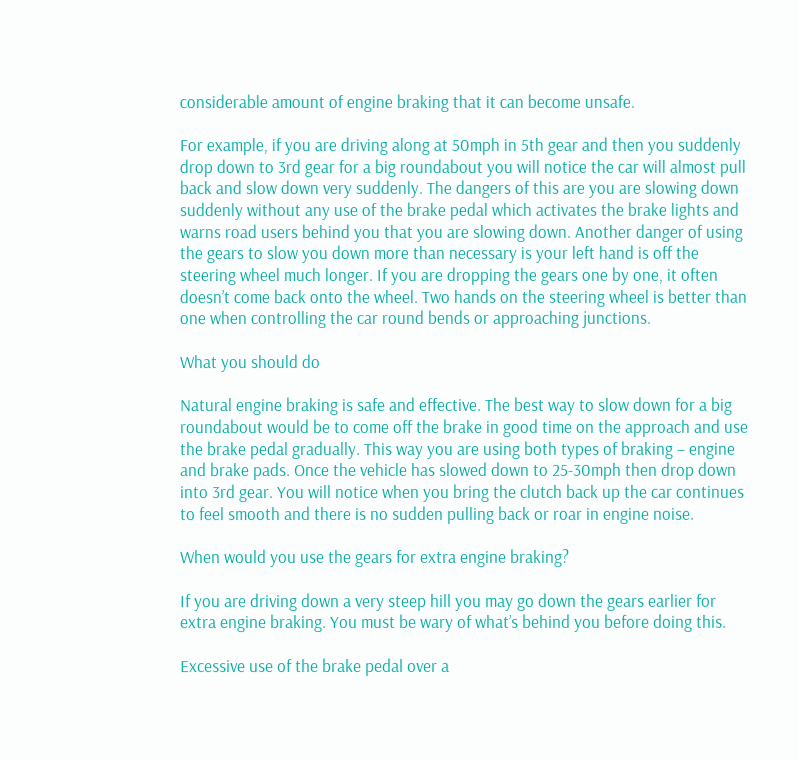considerable amount of engine braking that it can become unsafe.

For example, if you are driving along at 50mph in 5th gear and then you suddenly drop down to 3rd gear for a big roundabout you will notice the car will almost pull back and slow down very suddenly. The dangers of this are you are slowing down suddenly without any use of the brake pedal which activates the brake lights and warns road users behind you that you are slowing down. Another danger of using the gears to slow you down more than necessary is your left hand is off the steering wheel much longer. If you are dropping the gears one by one, it often doesn’t come back onto the wheel. Two hands on the steering wheel is better than one when controlling the car round bends or approaching junctions.

What you should do

Natural engine braking is safe and effective. The best way to slow down for a big roundabout would be to come off the brake in good time on the approach and use the brake pedal gradually. This way you are using both types of braking – engine and brake pads. Once the vehicle has slowed down to 25-30mph then drop down into 3rd gear. You will notice when you bring the clutch back up the car continues to feel smooth and there is no sudden pulling back or roar in engine noise.

When would you use the gears for extra engine braking?

If you are driving down a very steep hill you may go down the gears earlier for extra engine braking. You must be wary of what’s behind you before doing this.

Excessive use of the brake pedal over a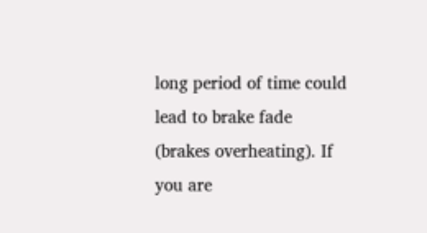long period of time could lead to brake fade (brakes overheating). If you are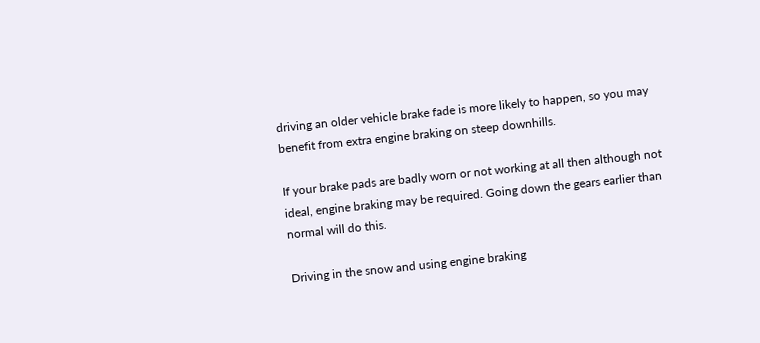driving an older vehicle brake fade is more likely to happen, so you may benefit from extra engine braking on steep downhills.

If your brake pads are badly worn or not working at all then although not ideal, engine braking may be required. Going down the gears earlier than normal will do this.

Driving in the snow and using engine braking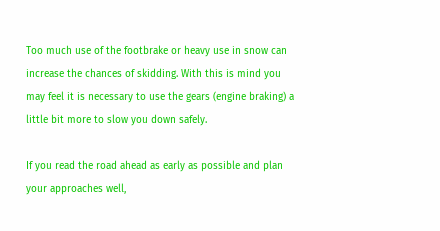Too much use of the footbrake or heavy use in snow can increase the chances of skidding. With this is mind you may feel it is necessary to use the gears (engine braking) a little bit more to slow you down safely.

If you read the road ahead as early as possible and plan your approaches well,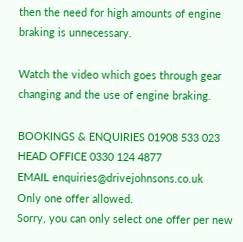then the need for high amounts of engine braking is unnecessary.

Watch the video which goes through gear changing and the use of engine braking.

BOOKINGS & ENQUIRIES 01908 533 023
HEAD OFFICE 0330 124 4877
EMAIL enquiries@drivejohnsons.co.uk
Only one offer allowed.
Sorry, you can only select one offer per new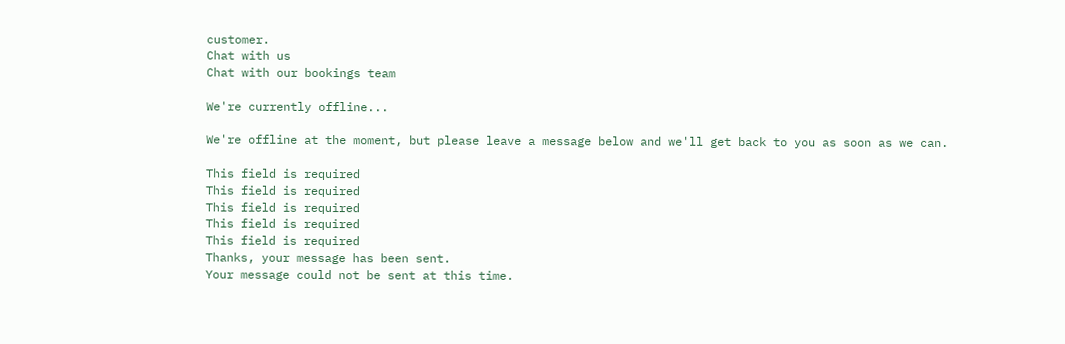customer.
Chat with us
Chat with our bookings team

We're currently offline...

We're offline at the moment, but please leave a message below and we'll get back to you as soon as we can.

This field is required
This field is required
This field is required
This field is required
This field is required
Thanks, your message has been sent.
Your message could not be sent at this time.